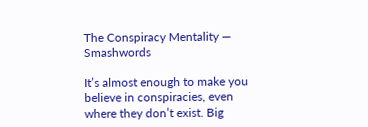The Conspiracy Mentality — Smashwords

It’s almost enough to make you believe in conspiracies, even where they don’t exist. Big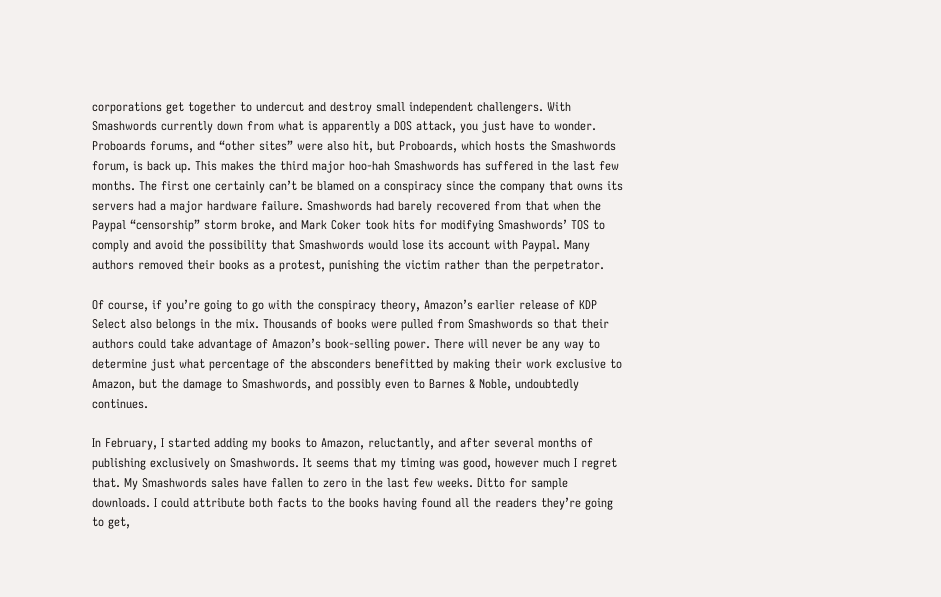corporations get together to undercut and destroy small independent challengers. With Smashwords currently down from what is apparently a DOS attack, you just have to wonder. Proboards forums, and “other sites” were also hit, but Proboards, which hosts the Smashwords forum, is back up. This makes the third major hoo-hah Smashwords has suffered in the last few months. The first one certainly can’t be blamed on a conspiracy since the company that owns its servers had a major hardware failure. Smashwords had barely recovered from that when the Paypal “censorship” storm broke, and Mark Coker took hits for modifying Smashwords’ TOS to comply and avoid the possibility that Smashwords would lose its account with Paypal. Many authors removed their books as a protest, punishing the victim rather than the perpetrator.

Of course, if you’re going to go with the conspiracy theory, Amazon’s earlier release of KDP Select also belongs in the mix. Thousands of books were pulled from Smashwords so that their authors could take advantage of Amazon’s book-selling power. There will never be any way to determine just what percentage of the absconders benefitted by making their work exclusive to Amazon, but the damage to Smashwords, and possibly even to Barnes & Noble, undoubtedly continues.

In February, I started adding my books to Amazon, reluctantly, and after several months of publishing exclusively on Smashwords. It seems that my timing was good, however much I regret that. My Smashwords sales have fallen to zero in the last few weeks. Ditto for sample downloads. I could attribute both facts to the books having found all the readers they’re going to get,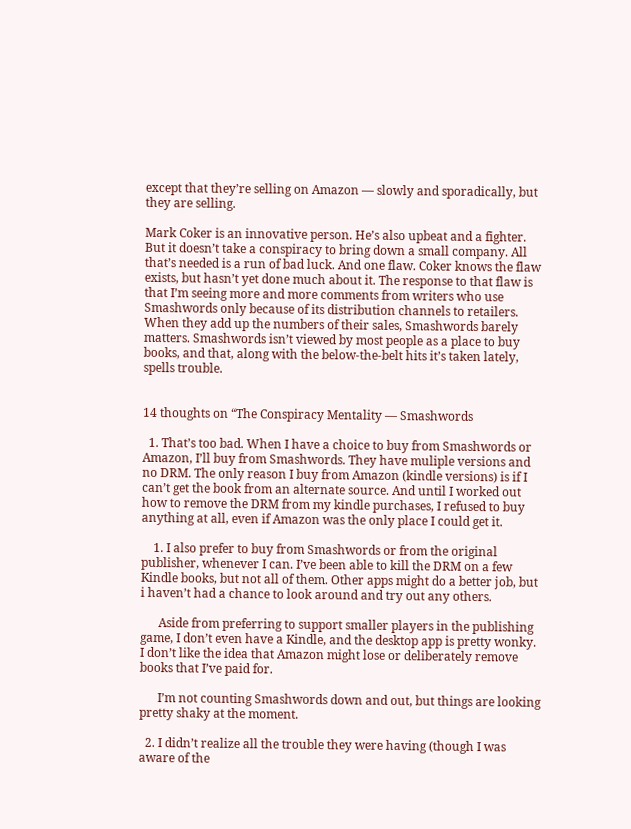except that they’re selling on Amazon — slowly and sporadically, but they are selling.

Mark Coker is an innovative person. He’s also upbeat and a fighter. But it doesn’t take a conspiracy to bring down a small company. All that’s needed is a run of bad luck. And one flaw. Coker knows the flaw exists, but hasn’t yet done much about it. The response to that flaw is that I’m seeing more and more comments from writers who use Smashwords only because of its distribution channels to retailers. When they add up the numbers of their sales, Smashwords barely matters. Smashwords isn’t viewed by most people as a place to buy books, and that, along with the below-the-belt hits it’s taken lately, spells trouble.


14 thoughts on “The Conspiracy Mentality — Smashwords

  1. That’s too bad. When I have a choice to buy from Smashwords or Amazon, I’ll buy from Smashwords. They have muliple versions and no DRM. The only reason I buy from Amazon (kindle versions) is if I can’t get the book from an alternate source. And until I worked out how to remove the DRM from my kindle purchases, I refused to buy anything at all, even if Amazon was the only place I could get it.

    1. I also prefer to buy from Smashwords or from the original publisher, whenever I can. I’ve been able to kill the DRM on a few Kindle books, but not all of them. Other apps might do a better job, but i haven’t had a chance to look around and try out any others.

      Aside from preferring to support smaller players in the publishing game, I don’t even have a Kindle, and the desktop app is pretty wonky. I don’t like the idea that Amazon might lose or deliberately remove books that I’ve paid for.

      I’m not counting Smashwords down and out, but things are looking pretty shaky at the moment.

  2. I didn’t realize all the trouble they were having (though I was aware of the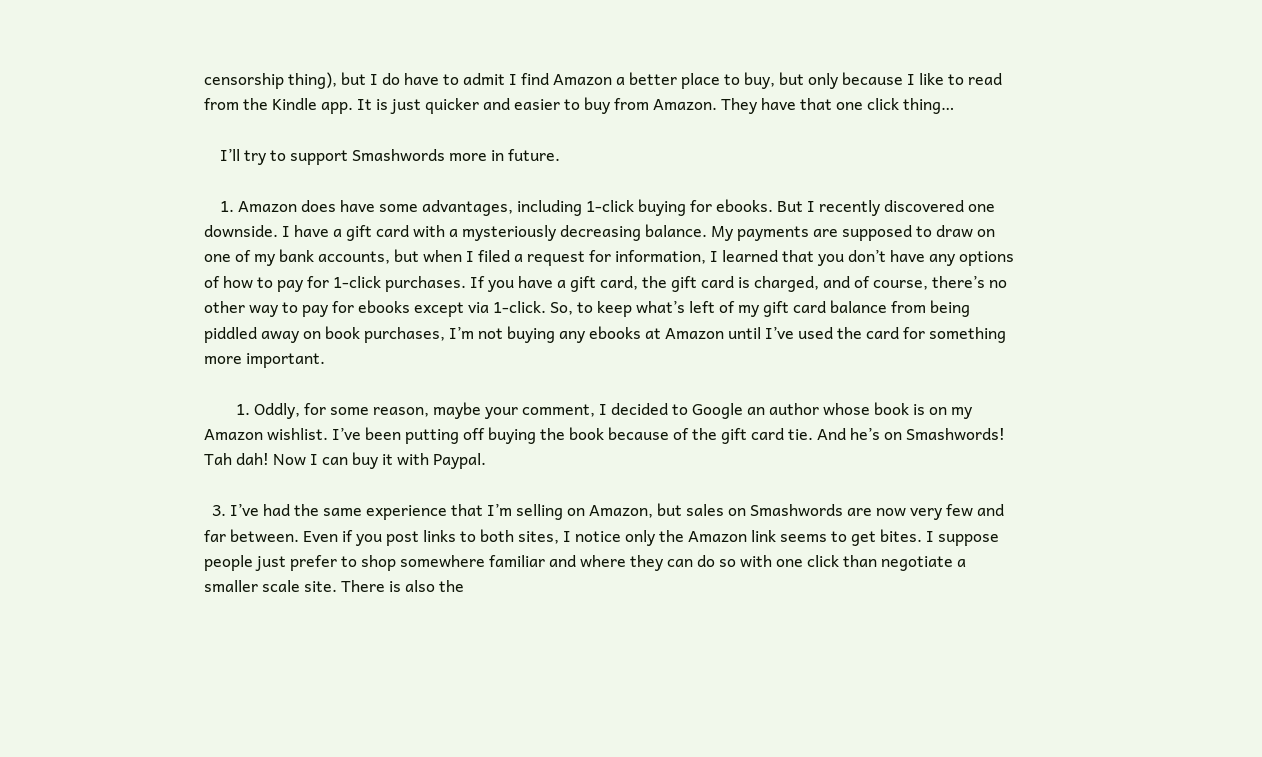censorship thing), but I do have to admit I find Amazon a better place to buy, but only because I like to read from the Kindle app. It is just quicker and easier to buy from Amazon. They have that one click thing…

    I’ll try to support Smashwords more in future.

    1. Amazon does have some advantages, including 1-click buying for ebooks. But I recently discovered one downside. I have a gift card with a mysteriously decreasing balance. My payments are supposed to draw on one of my bank accounts, but when I filed a request for information, I learned that you don’t have any options of how to pay for 1-click purchases. If you have a gift card, the gift card is charged, and of course, there’s no other way to pay for ebooks except via 1-click. So, to keep what’s left of my gift card balance from being piddled away on book purchases, I’m not buying any ebooks at Amazon until I’ve used the card for something more important.

        1. Oddly, for some reason, maybe your comment, I decided to Google an author whose book is on my Amazon wishlist. I’ve been putting off buying the book because of the gift card tie. And he’s on Smashwords! Tah dah! Now I can buy it with Paypal.

  3. I’ve had the same experience that I’m selling on Amazon, but sales on Smashwords are now very few and far between. Even if you post links to both sites, I notice only the Amazon link seems to get bites. I suppose people just prefer to shop somewhere familiar and where they can do so with one click than negotiate a smaller scale site. There is also the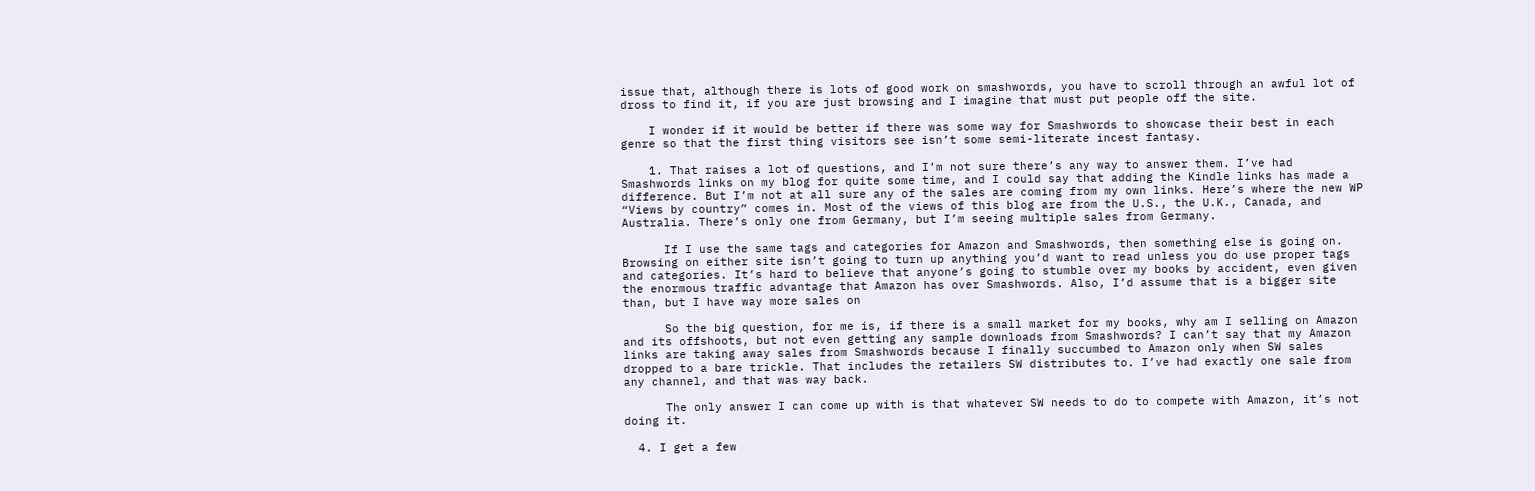issue that, although there is lots of good work on smashwords, you have to scroll through an awful lot of dross to find it, if you are just browsing and I imagine that must put people off the site.

    I wonder if it would be better if there was some way for Smashwords to showcase their best in each genre so that the first thing visitors see isn’t some semi-literate incest fantasy.

    1. That raises a lot of questions, and I’m not sure there’s any way to answer them. I’ve had Smashwords links on my blog for quite some time, and I could say that adding the Kindle links has made a difference. But I’m not at all sure any of the sales are coming from my own links. Here’s where the new WP “Views by country” comes in. Most of the views of this blog are from the U.S., the U.K., Canada, and Australia. There’s only one from Germany, but I’m seeing multiple sales from Germany.

      If I use the same tags and categories for Amazon and Smashwords, then something else is going on. Browsing on either site isn’t going to turn up anything you’d want to read unless you do use proper tags and categories. It’s hard to believe that anyone’s going to stumble over my books by accident, even given the enormous traffic advantage that Amazon has over Smashwords. Also, I’d assume that is a bigger site than, but I have way more sales on

      So the big question, for me is, if there is a small market for my books, why am I selling on Amazon and its offshoots, but not even getting any sample downloads from Smashwords? I can’t say that my Amazon links are taking away sales from Smashwords because I finally succumbed to Amazon only when SW sales dropped to a bare trickle. That includes the retailers SW distributes to. I’ve had exactly one sale from any channel, and that was way back.

      The only answer I can come up with is that whatever SW needs to do to compete with Amazon, it’s not doing it.

  4. I get a few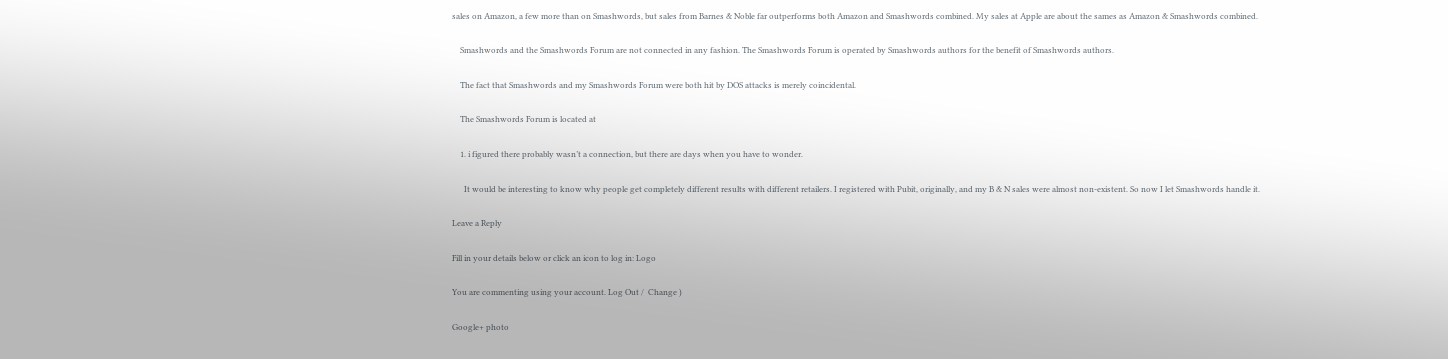sales on Amazon, a few more than on Smashwords, but sales from Barnes & Noble far outperforms both Amazon and Smashwords combined. My sales at Apple are about the sames as Amazon & Smashwords combined.

    Smashwords and the Smashwords Forum are not connected in any fashion. The Smashwords Forum is operated by Smashwords authors for the benefit of Smashwords authors.

    The fact that Smashwords and my Smashwords Forum were both hit by DOS attacks is merely coincidental.

    The Smashwords Forum is located at

    1. i figured there probably wasn’t a connection, but there are days when you have to wonder.

      It would be interesting to know why people get completely different results with different retailers. I registered with Pubit, originally, and my B & N sales were almost non-existent. So now I let Smashwords handle it.

Leave a Reply

Fill in your details below or click an icon to log in: Logo

You are commenting using your account. Log Out /  Change )

Google+ photo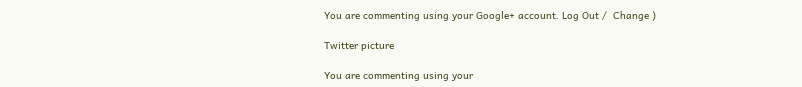You are commenting using your Google+ account. Log Out /  Change )

Twitter picture

You are commenting using your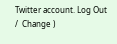Twitter account. Log Out /  Change )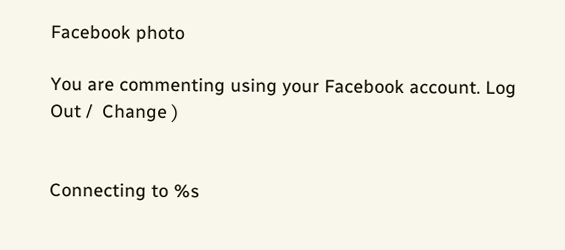Facebook photo

You are commenting using your Facebook account. Log Out /  Change )


Connecting to %s